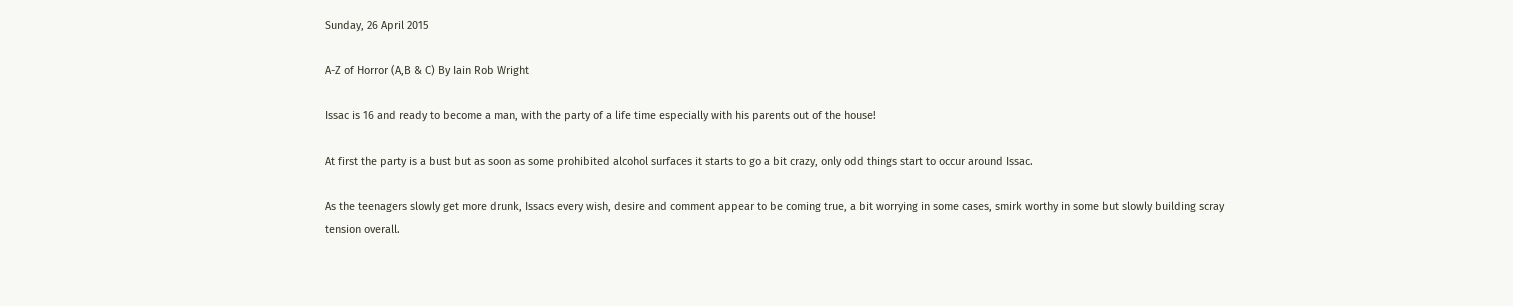Sunday, 26 April 2015

A-Z of Horror (A,B & C) By Iain Rob Wright

Issac is 16 and ready to become a man, with the party of a life time especially with his parents out of the house!

At first the party is a bust but as soon as some prohibited alcohol surfaces it starts to go a bit crazy, only odd things start to occur around Issac.

As the teenagers slowly get more drunk, Issacs every wish, desire and comment appear to be coming true, a bit worrying in some cases, smirk worthy in some but slowly building scray tension overall.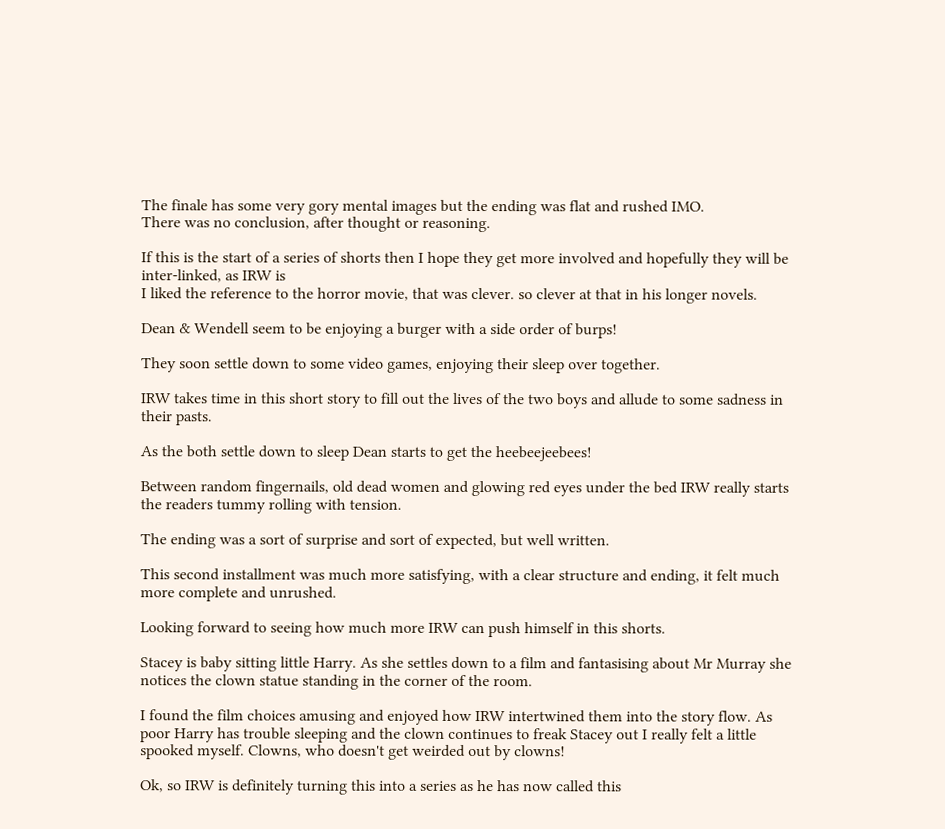The finale has some very gory mental images but the ending was flat and rushed IMO.
There was no conclusion, after thought or reasoning.

If this is the start of a series of shorts then I hope they get more involved and hopefully they will be inter-linked, as IRW is
I liked the reference to the horror movie, that was clever. so clever at that in his longer novels.

Dean & Wendell seem to be enjoying a burger with a side order of burps!

They soon settle down to some video games, enjoying their sleep over together.

IRW takes time in this short story to fill out the lives of the two boys and allude to some sadness in their pasts.

As the both settle down to sleep Dean starts to get the heebeejeebees!

Between random fingernails, old dead women and glowing red eyes under the bed IRW really starts the readers tummy rolling with tension.

The ending was a sort of surprise and sort of expected, but well written.

This second installment was much more satisfying, with a clear structure and ending, it felt much more complete and unrushed.

Looking forward to seeing how much more IRW can push himself in this shorts.

Stacey is baby sitting little Harry. As she settles down to a film and fantasising about Mr Murray she notices the clown statue standing in the corner of the room.

I found the film choices amusing and enjoyed how IRW intertwined them into the story flow. As poor Harry has trouble sleeping and the clown continues to freak Stacey out I really felt a little spooked myself. Clowns, who doesn't get weirded out by clowns!

Ok, so IRW is definitely turning this into a series as he has now called this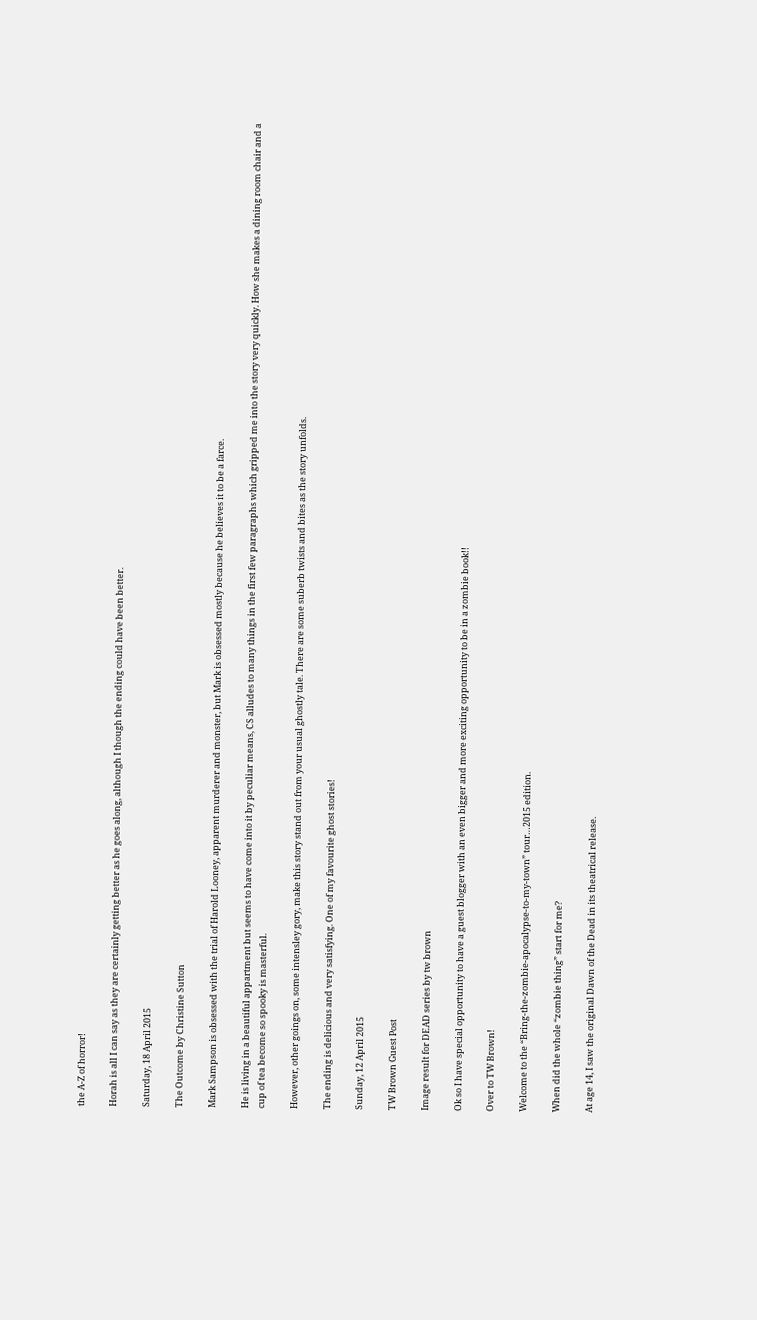the A-Z of horror!

Horah is all I can say as they are certainly getting better as he goes along, although I though the ending could have been better.

Saturday, 18 April 2015

The Outcome by Christine Sutton

Mark Sampson is obsessed with the trial of Harold Looney, apparent murderer and monster, but Mark is obsessed mostly because he believes it to be a farce.

He is living in a beautiful appartment but seems to have come into it by peculiar means, CS alludes to many things in the first few paragraphs which gripped me into the story very quickly. How she makes a dining room chair and a cup of tea become so spooky is masterful.

However, other goings on, some intensley gory, make this story stand out from your usual ghostly tale. There are some suberb twists and bites as the story unfolds.

The ending is delicious and very satisfying. One of my favourite ghost stories!

Sunday, 12 April 2015

TW Brown Guest Post

Image result for DEAD series by tw brown

Ok so I have special opportunity to have a guest blogger with an even bigger and more exciting opportunity to be in a zombie book!!

Over to TW Brown!

Welcome to the “Bring-the-zombie-apocalypse-to-my-town” tour…2015 edition.

When did the whole “zombie thing” start for me?

At age 14, I saw the original Dawn of the Dead in its theatrical release.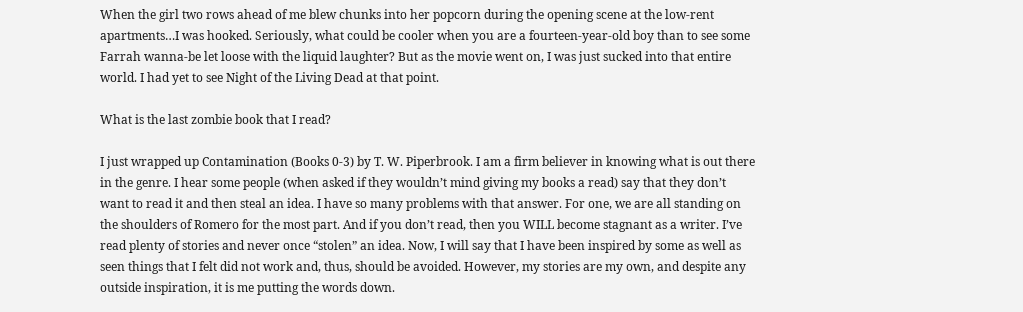When the girl two rows ahead of me blew chunks into her popcorn during the opening scene at the low-rent apartments…I was hooked. Seriously, what could be cooler when you are a fourteen-year-old boy than to see some Farrah wanna-be let loose with the liquid laughter? But as the movie went on, I was just sucked into that entire world. I had yet to see Night of the Living Dead at that point.

What is the last zombie book that I read?

I just wrapped up Contamination (Books 0-3) by T. W. Piperbrook. I am a firm believer in knowing what is out there in the genre. I hear some people (when asked if they wouldn’t mind giving my books a read) say that they don’t want to read it and then steal an idea. I have so many problems with that answer. For one, we are all standing on the shoulders of Romero for the most part. And if you don’t read, then you WILL become stagnant as a writer. I’ve read plenty of stories and never once “stolen” an idea. Now, I will say that I have been inspired by some as well as seen things that I felt did not work and, thus, should be avoided. However, my stories are my own, and despite any outside inspiration, it is me putting the words down.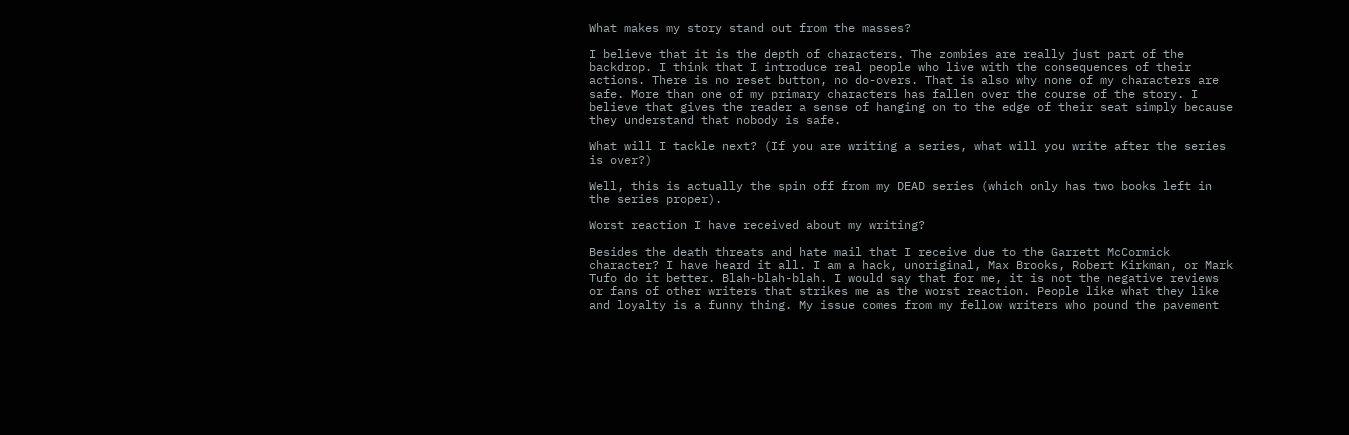What makes my story stand out from the masses?

I believe that it is the depth of characters. The zombies are really just part of the backdrop. I think that I introduce real people who live with the consequences of their actions. There is no reset button, no do-overs. That is also why none of my characters are safe. More than one of my primary characters has fallen over the course of the story. I believe that gives the reader a sense of hanging on to the edge of their seat simply because they understand that nobody is safe.

What will I tackle next? (If you are writing a series, what will you write after the series is over?)

Well, this is actually the spin off from my DEAD series (which only has two books left in the series proper).

Worst reaction I have received about my writing?

Besides the death threats and hate mail that I receive due to the Garrett McCormick character? I have heard it all. I am a hack, unoriginal, Max Brooks, Robert Kirkman, or Mark Tufo do it better. Blah-blah-blah. I would say that for me, it is not the negative reviews or fans of other writers that strikes me as the worst reaction. People like what they like and loyalty is a funny thing. My issue comes from my fellow writers who pound the pavement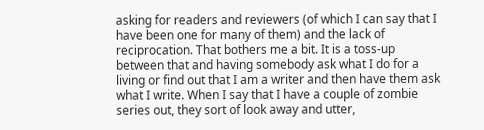asking for readers and reviewers (of which I can say that I have been one for many of them) and the lack of reciprocation. That bothers me a bit. It is a toss-up between that and having somebody ask what I do for a living or find out that I am a writer and then have them ask what I write. When I say that I have a couple of zombie series out, they sort of look away and utter,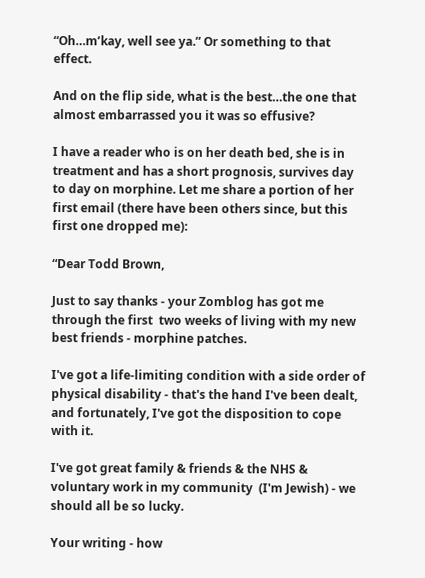“Oh…m’kay, well see ya.” Or something to that effect.

And on the flip side, what is the best…the one that almost embarrassed you it was so effusive?

I have a reader who is on her death bed, she is in treatment and has a short prognosis, survives day to day on morphine. Let me share a portion of her first email (there have been others since, but this first one dropped me):

“Dear Todd Brown,

Just to say thanks - your Zomblog has got me through the first  two weeks of living with my new best friends - morphine patches.

I've got a life-limiting condition with a side order of physical disability - that's the hand I've been dealt, and fortunately, I've got the disposition to cope with it.

I've got great family & friends & the NHS & voluntary work in my community  (I'm Jewish) - we should all be so lucky.

Your writing - how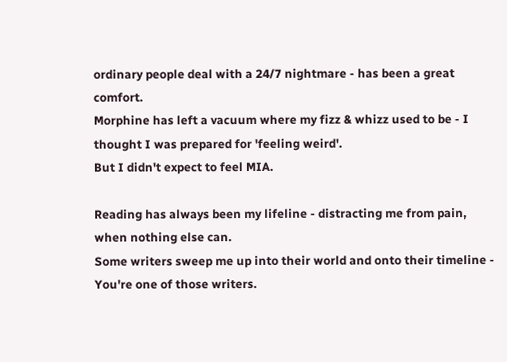ordinary people deal with a 24/7 nightmare - has been a great comfort.
Morphine has left a vacuum where my fizz & whizz used to be - I thought I was prepared for 'feeling weird'.
But I didn't expect to feel MIA.

Reading has always been my lifeline - distracting me from pain, when nothing else can.
Some writers sweep me up into their world and onto their timeline -
You're one of those writers.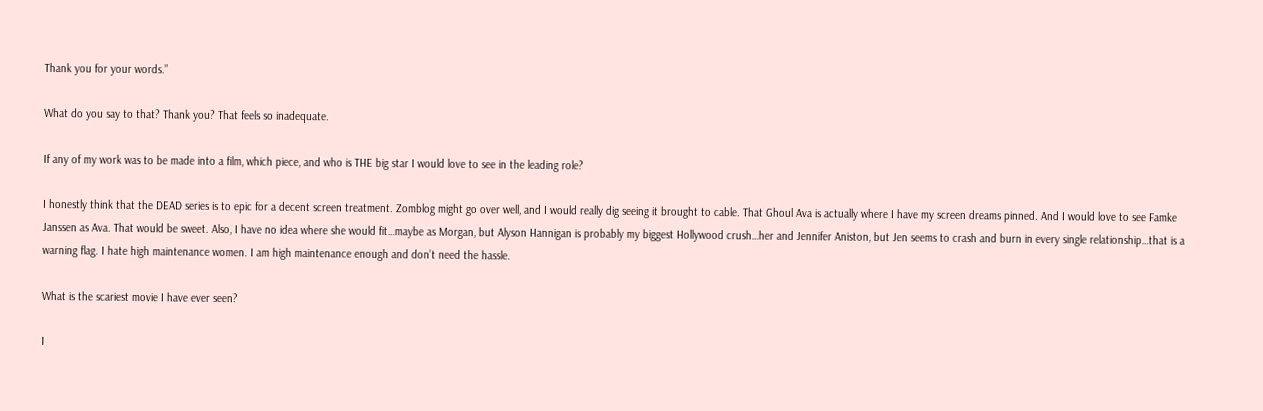Thank you for your words.”

What do you say to that? Thank you? That feels so inadequate.

If any of my work was to be made into a film, which piece, and who is THE big star I would love to see in the leading role?

I honestly think that the DEAD series is to epic for a decent screen treatment. Zomblog might go over well, and I would really dig seeing it brought to cable. That Ghoul Ava is actually where I have my screen dreams pinned. And I would love to see Famke Janssen as Ava. That would be sweet. Also, I have no idea where she would fit…maybe as Morgan, but Alyson Hannigan is probably my biggest Hollywood crush…her and Jennifer Aniston, but Jen seems to crash and burn in every single relationship…that is a warning flag. I hate high maintenance women. I am high maintenance enough and don’t need the hassle.

What is the scariest movie I have ever seen?

I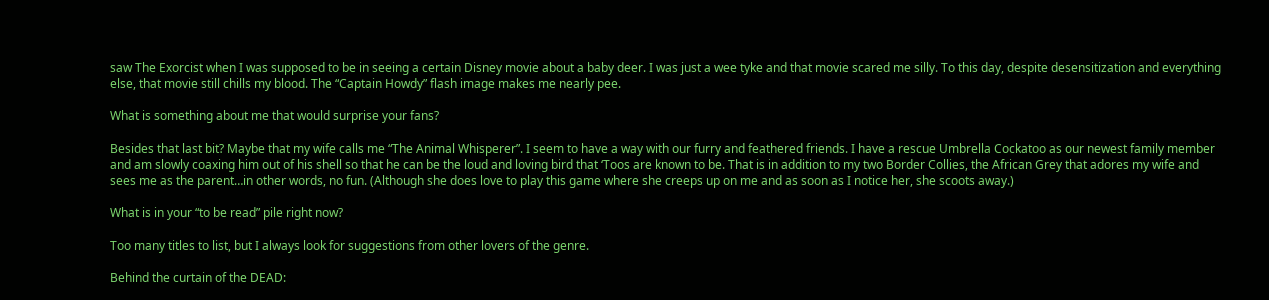saw The Exorcist when I was supposed to be in seeing a certain Disney movie about a baby deer. I was just a wee tyke and that movie scared me silly. To this day, despite desensitization and everything else, that movie still chills my blood. The “Captain Howdy” flash image makes me nearly pee.

What is something about me that would surprise your fans?

Besides that last bit? Maybe that my wife calls me “The Animal Whisperer”. I seem to have a way with our furry and feathered friends. I have a rescue Umbrella Cockatoo as our newest family member and am slowly coaxing him out of his shell so that he can be the loud and loving bird that ‘Toos are known to be. That is in addition to my two Border Collies, the African Grey that adores my wife and sees me as the parent…in other words, no fun. (Although she does love to play this game where she creeps up on me and as soon as I notice her, she scoots away.)

What is in your “to be read” pile right now?

Too many titles to list, but I always look for suggestions from other lovers of the genre.

Behind the curtain of the DEAD: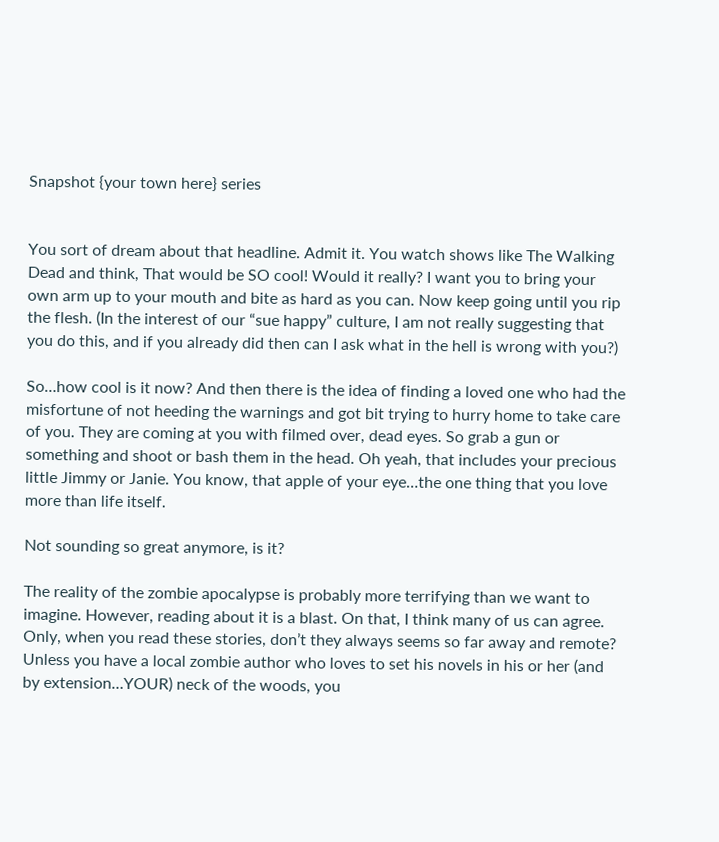Snapshot {your town here} series


You sort of dream about that headline. Admit it. You watch shows like The Walking Dead and think, That would be SO cool! Would it really? I want you to bring your own arm up to your mouth and bite as hard as you can. Now keep going until you rip the flesh. (In the interest of our “sue happy” culture, I am not really suggesting that you do this, and if you already did then can I ask what in the hell is wrong with you?)

So…how cool is it now? And then there is the idea of finding a loved one who had the misfortune of not heeding the warnings and got bit trying to hurry home to take care of you. They are coming at you with filmed over, dead eyes. So grab a gun or something and shoot or bash them in the head. Oh yeah, that includes your precious little Jimmy or Janie. You know, that apple of your eye…the one thing that you love more than life itself.

Not sounding so great anymore, is it?

The reality of the zombie apocalypse is probably more terrifying than we want to imagine. However, reading about it is a blast. On that, I think many of us can agree. Only, when you read these stories, don’t they always seems so far away and remote? Unless you have a local zombie author who loves to set his novels in his or her (and by extension…YOUR) neck of the woods, you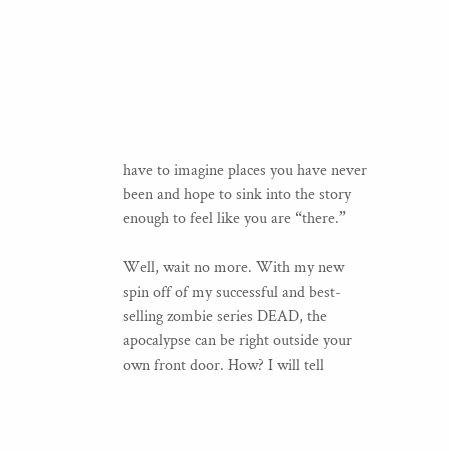have to imagine places you have never been and hope to sink into the story enough to feel like you are “there.”

Well, wait no more. With my new spin off of my successful and best-selling zombie series DEAD, the apocalypse can be right outside your own front door. How? I will tell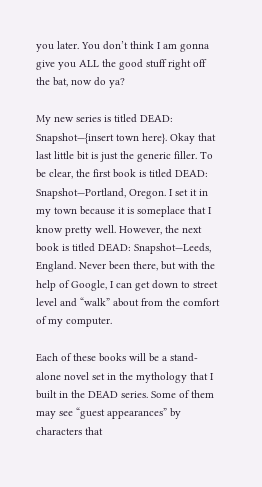you later. You don’t think I am gonna give you ALL the good stuff right off the bat, now do ya?

My new series is titled DEAD: Snapshot—{insert town here}. Okay that last little bit is just the generic filler. To be clear, the first book is titled DEAD: Snapshot—Portland, Oregon. I set it in my town because it is someplace that I know pretty well. However, the next book is titled DEAD: Snapshot—Leeds, England. Never been there, but with the help of Google, I can get down to street level and “walk” about from the comfort of my computer.

Each of these books will be a stand-alone novel set in the mythology that I built in the DEAD series. Some of them may see “guest appearances” by characters that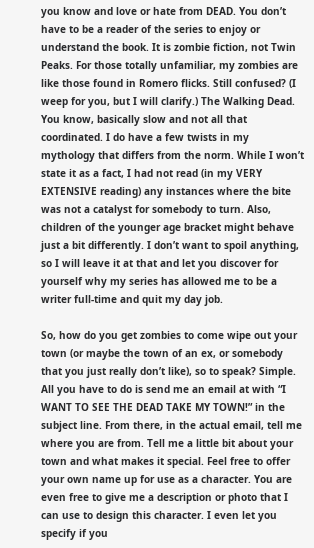you know and love or hate from DEAD. You don’t have to be a reader of the series to enjoy or understand the book. It is zombie fiction, not Twin Peaks. For those totally unfamiliar, my zombies are like those found in Romero flicks. Still confused? (I weep for you, but I will clarify.) The Walking Dead. You know, basically slow and not all that coordinated. I do have a few twists in my mythology that differs from the norm. While I won’t state it as a fact, I had not read (in my VERY EXTENSIVE reading) any instances where the bite was not a catalyst for somebody to turn. Also, children of the younger age bracket might behave just a bit differently. I don’t want to spoil anything, so I will leave it at that and let you discover for yourself why my series has allowed me to be a writer full-time and quit my day job.

So, how do you get zombies to come wipe out your town (or maybe the town of an ex, or somebody that you just really don’t like), so to speak? Simple. All you have to do is send me an email at with “I WANT TO SEE THE DEAD TAKE MY TOWN!” in the subject line. From there, in the actual email, tell me where you are from. Tell me a little bit about your town and what makes it special. Feel free to offer your own name up for use as a character. You are even free to give me a description or photo that I can use to design this character. I even let you specify if you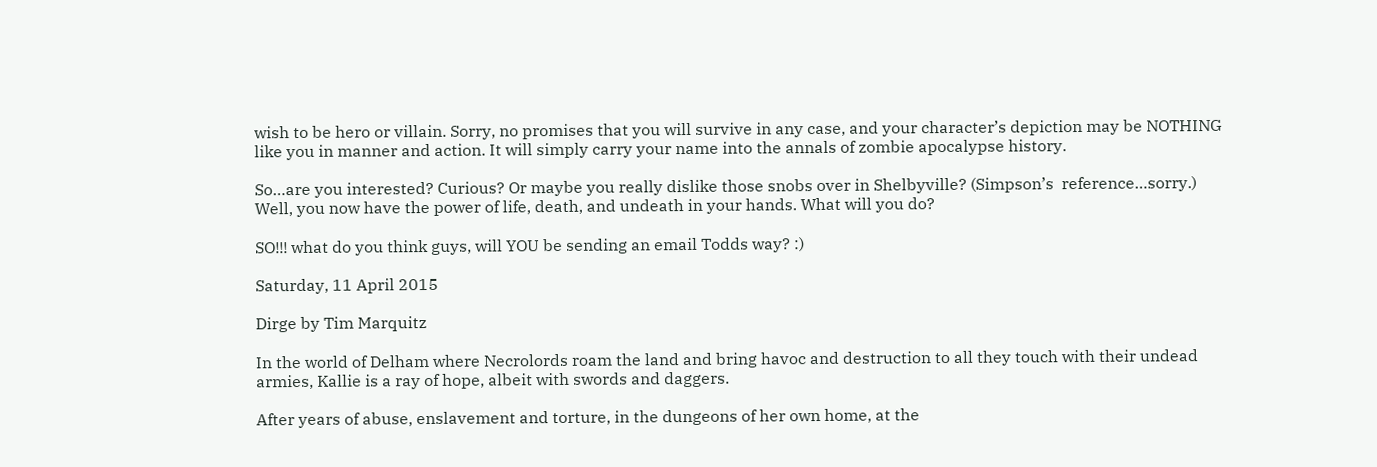wish to be hero or villain. Sorry, no promises that you will survive in any case, and your character’s depiction may be NOTHING like you in manner and action. It will simply carry your name into the annals of zombie apocalypse history.

So…are you interested? Curious? Or maybe you really dislike those snobs over in Shelbyville? (Simpson’s  reference…sorry.) Well, you now have the power of life, death, and undeath in your hands. What will you do?

SO!!! what do you think guys, will YOU be sending an email Todds way? :)

Saturday, 11 April 2015

Dirge by Tim Marquitz

In the world of Delham where Necrolords roam the land and bring havoc and destruction to all they touch with their undead armies, Kallie is a ray of hope, albeit with swords and daggers.

After years of abuse, enslavement and torture, in the dungeons of her own home, at the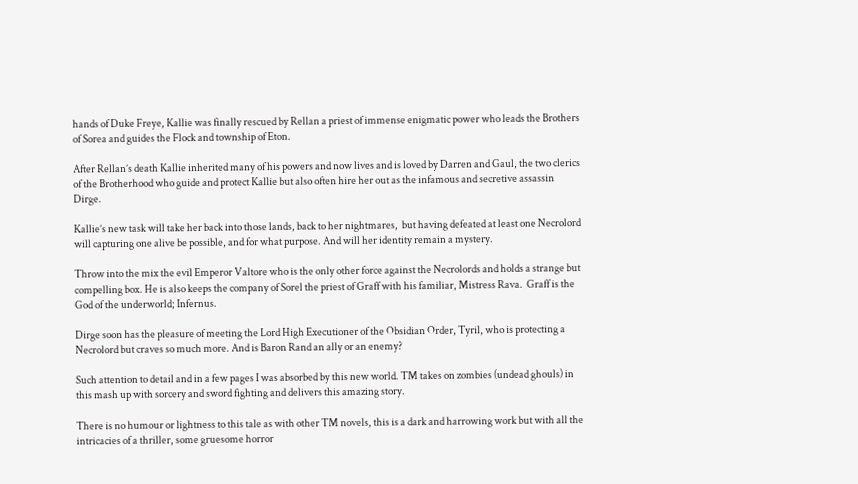hands of Duke Freye, Kallie was finally rescued by Rellan a priest of immense enigmatic power who leads the Brothers of Sorea and guides the Flock and township of Eton.

After Rellan’s death Kallie inherited many of his powers and now lives and is loved by Darren and Gaul, the two clerics of the Brotherhood who guide and protect Kallie but also often hire her out as the infamous and secretive assassin Dirge.

Kallie’s new task will take her back into those lands, back to her nightmares,  but having defeated at least one Necrolord will capturing one alive be possible, and for what purpose. And will her identity remain a mystery.

Throw into the mix the evil Emperor Valtore who is the only other force against the Necrolords and holds a strange but compelling box. He is also keeps the company of Sorel the priest of Graff with his familiar, Mistress Rava.  Graff is the God of the underworld; Infernus.

Dirge soon has the pleasure of meeting the Lord High Executioner of the Obsidian Order, Tyril, who is protecting a Necrolord but craves so much more. And is Baron Rand an ally or an enemy?

Such attention to detail and in a few pages I was absorbed by this new world. TM takes on zombies (undead ghouls) in this mash up with sorcery and sword fighting and delivers this amazing story.

There is no humour or lightness to this tale as with other TM novels, this is a dark and harrowing work but with all the intricacies of a thriller, some gruesome horror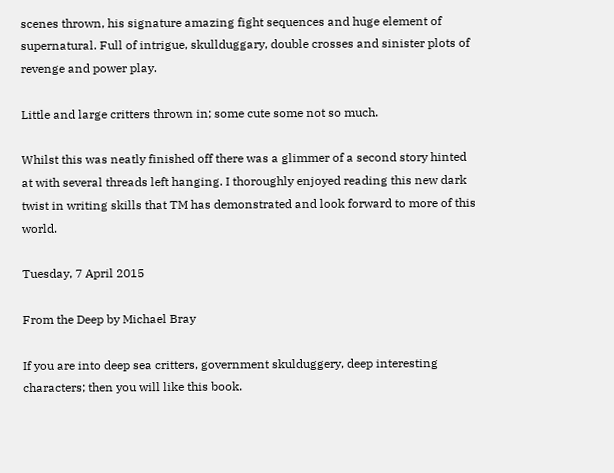scenes thrown, his signature amazing fight sequences and huge element of supernatural. Full of intrigue, skullduggary, double crosses and sinister plots of revenge and power play.

Little and large critters thrown in; some cute some not so much.

Whilst this was neatly finished off there was a glimmer of a second story hinted at with several threads left hanging. I thoroughly enjoyed reading this new dark twist in writing skills that TM has demonstrated and look forward to more of this world.

Tuesday, 7 April 2015

From the Deep by Michael Bray

If you are into deep sea critters, government skulduggery, deep interesting characters; then you will like this book.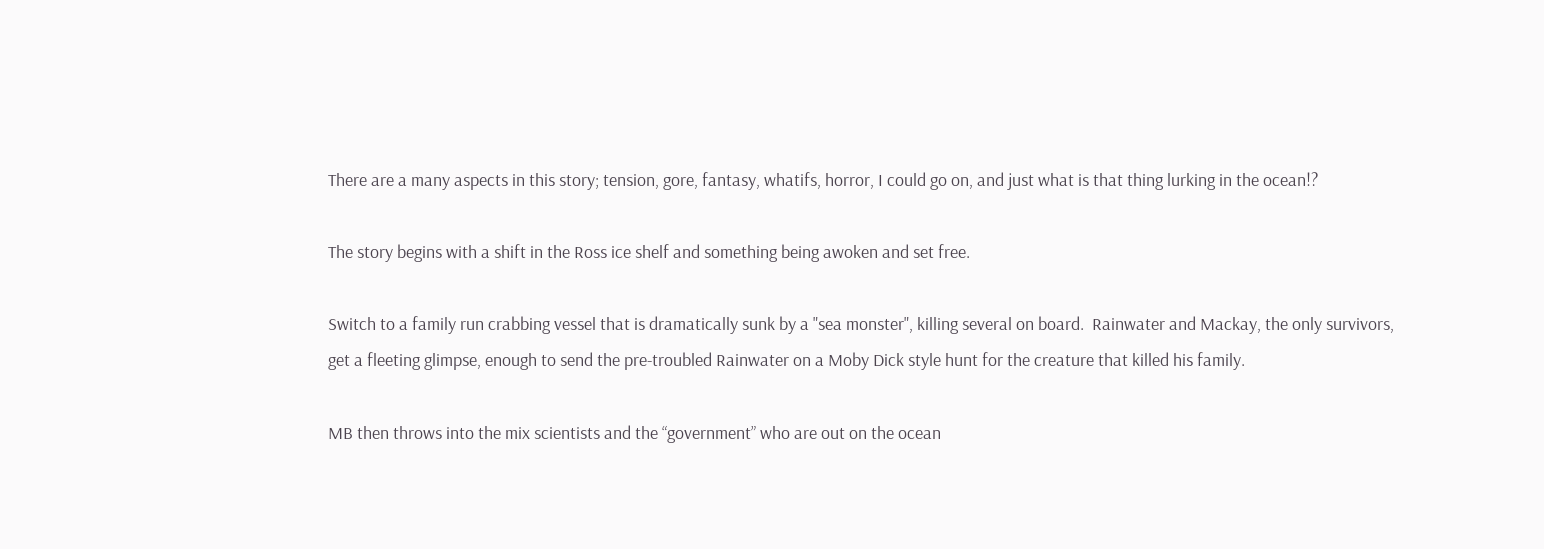There are a many aspects in this story; tension, gore, fantasy, whatifs, horror, I could go on, and just what is that thing lurking in the ocean!?

The story begins with a shift in the Ross ice shelf and something being awoken and set free.

Switch to a family run crabbing vessel that is dramatically sunk by a "sea monster", killing several on board.  Rainwater and Mackay, the only survivors, get a fleeting glimpse, enough to send the pre-troubled Rainwater on a Moby Dick style hunt for the creature that killed his family.

MB then throws into the mix scientists and the “government” who are out on the ocean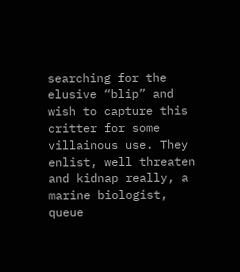searching for the elusive “blip” and wish to capture this critter for some villainous use. They enlist, well threaten and kidnap really, a marine biologist, queue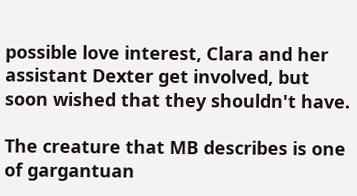possible love interest, Clara and her assistant Dexter get involved, but soon wished that they shouldn't have.

The creature that MB describes is one of gargantuan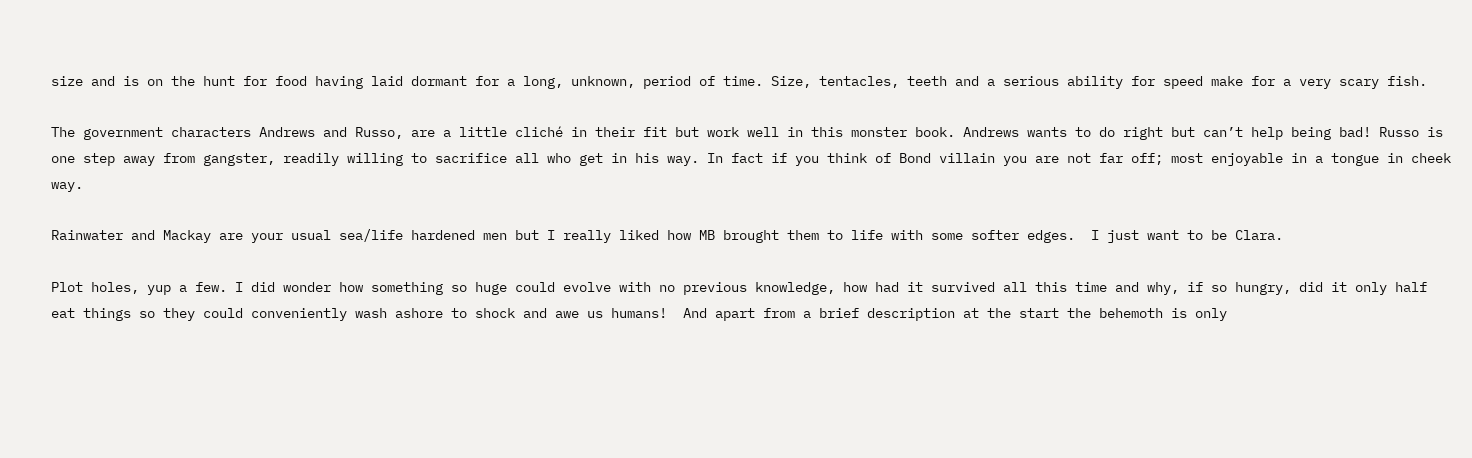size and is on the hunt for food having laid dormant for a long, unknown, period of time. Size, tentacles, teeth and a serious ability for speed make for a very scary fish.

The government characters Andrews and Russo, are a little cliché in their fit but work well in this monster book. Andrews wants to do right but can’t help being bad! Russo is one step away from gangster, readily willing to sacrifice all who get in his way. In fact if you think of Bond villain you are not far off; most enjoyable in a tongue in cheek way.

Rainwater and Mackay are your usual sea/life hardened men but I really liked how MB brought them to life with some softer edges.  I just want to be Clara.

Plot holes, yup a few. I did wonder how something so huge could evolve with no previous knowledge, how had it survived all this time and why, if so hungry, did it only half eat things so they could conveniently wash ashore to shock and awe us humans!  And apart from a brief description at the start the behemoth is only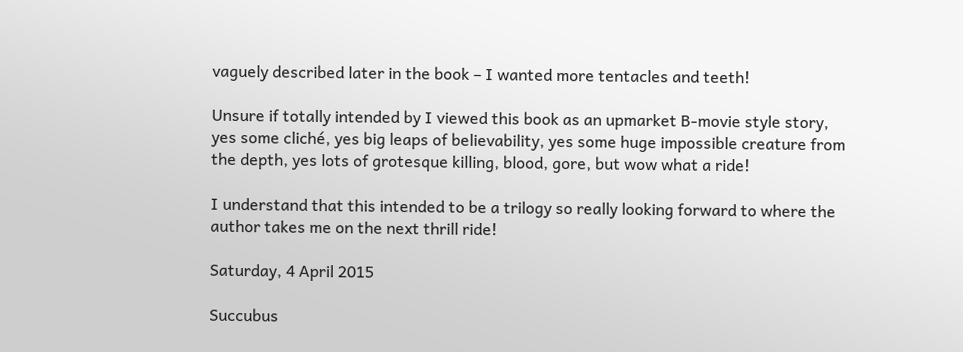vaguely described later in the book – I wanted more tentacles and teeth!

Unsure if totally intended by I viewed this book as an upmarket B-movie style story, yes some cliché, yes big leaps of believability, yes some huge impossible creature from the depth, yes lots of grotesque killing, blood, gore, but wow what a ride!

I understand that this intended to be a trilogy so really looking forward to where the author takes me on the next thrill ride!

Saturday, 4 April 2015

Succubus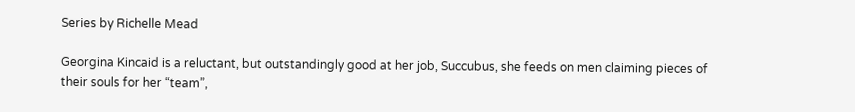Series by Richelle Mead

Georgina Kincaid is a reluctant, but outstandingly good at her job, Succubus, she feeds on men claiming pieces of their souls for her “team”,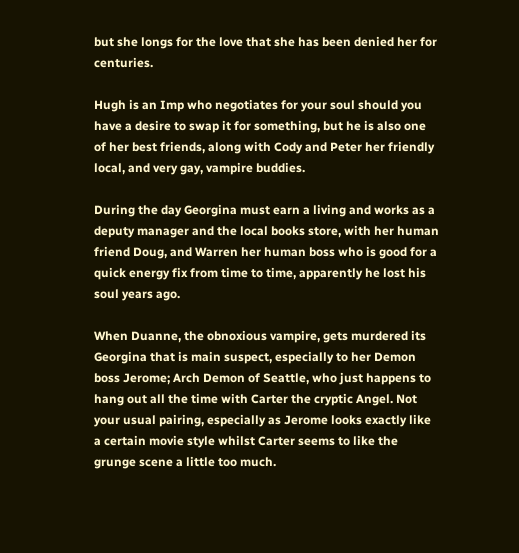but she longs for the love that she has been denied her for centuries.

Hugh is an Imp who negotiates for your soul should you have a desire to swap it for something, but he is also one of her best friends, along with Cody and Peter her friendly local, and very gay, vampire buddies.

During the day Georgina must earn a living and works as a deputy manager and the local books store, with her human friend Doug, and Warren her human boss who is good for a quick energy fix from time to time, apparently he lost his soul years ago.

When Duanne, the obnoxious vampire, gets murdered its Georgina that is main suspect, especially to her Demon boss Jerome; Arch Demon of Seattle, who just happens to hang out all the time with Carter the cryptic Angel. Not your usual pairing, especially as Jerome looks exactly like a certain movie style whilst Carter seems to like the grunge scene a little too much.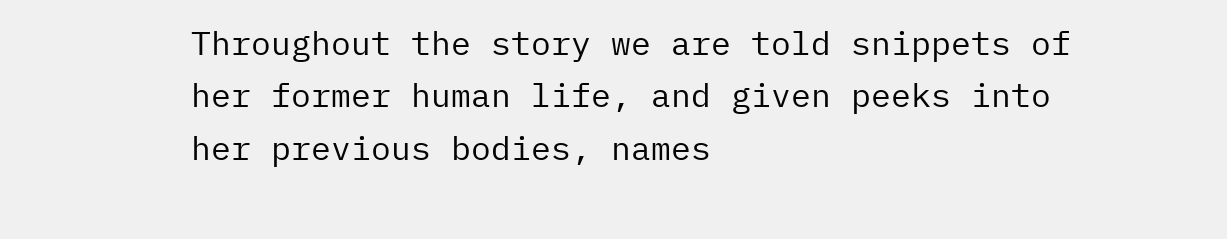Throughout the story we are told snippets of her former human life, and given peeks into her previous bodies, names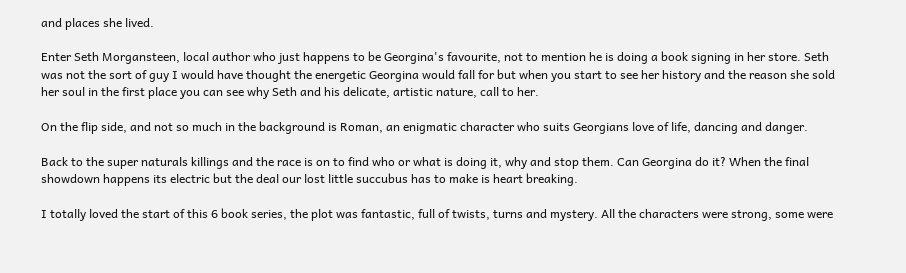and places she lived.

Enter Seth Morgansteen, local author who just happens to be Georgina's favourite, not to mention he is doing a book signing in her store. Seth was not the sort of guy I would have thought the energetic Georgina would fall for but when you start to see her history and the reason she sold her soul in the first place you can see why Seth and his delicate, artistic nature, call to her.

On the flip side, and not so much in the background is Roman, an enigmatic character who suits Georgians love of life, dancing and danger.

Back to the super naturals killings and the race is on to find who or what is doing it, why and stop them. Can Georgina do it? When the final showdown happens its electric but the deal our lost little succubus has to make is heart breaking.

I totally loved the start of this 6 book series, the plot was fantastic, full of twists, turns and mystery. All the characters were strong, some were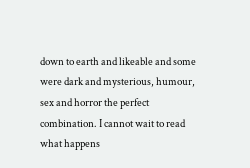down to earth and likeable and some were dark and mysterious, humour, sex and horror the perfect combination. I cannot wait to read what happens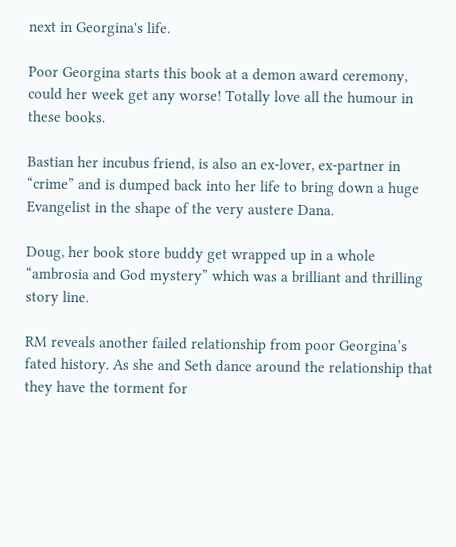next in Georgina's life.

Poor Georgina starts this book at a demon award ceremony, could her week get any worse! Totally love all the humour in these books.

Bastian her incubus friend, is also an ex-lover, ex-partner in “crime” and is dumped back into her life to bring down a huge Evangelist in the shape of the very austere Dana.

Doug, her book store buddy get wrapped up in a whole “ambrosia and God mystery” which was a brilliant and thrilling story line.

RM reveals another failed relationship from poor Georgina’s fated history. As she and Seth dance around the relationship that they have the torment for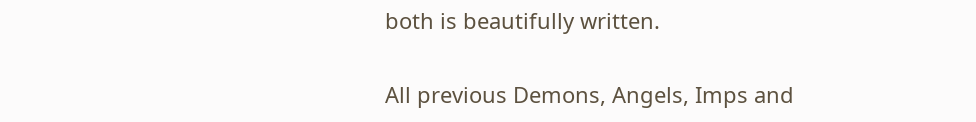both is beautifully written.

All previous Demons, Angels, Imps and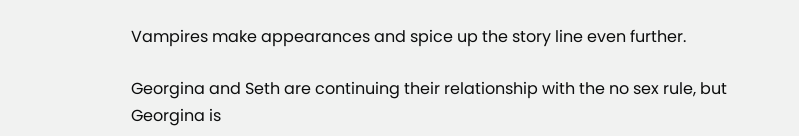Vampires make appearances and spice up the story line even further.

Georgina and Seth are continuing their relationship with the no sex rule, but Georgina is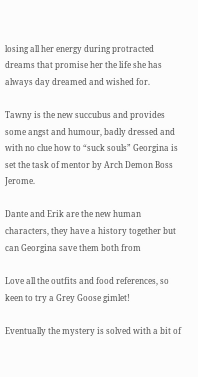losing all her energy during protracted dreams that promise her the life she has always day dreamed and wished for.

Tawny is the new succubus and provides some angst and humour, badly dressed and with no clue how to “suck souls” Georgina is set the task of mentor by Arch Demon Boss Jerome.

Dante and Erik are the new human characters, they have a history together but can Georgina save them both from

Love all the outfits and food references, so keen to try a Grey Goose gimlet!

Eventually the mystery is solved with a bit of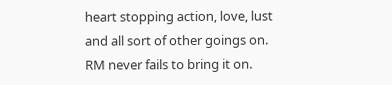heart stopping action, love, lust and all sort of other goings on. RM never fails to bring it on.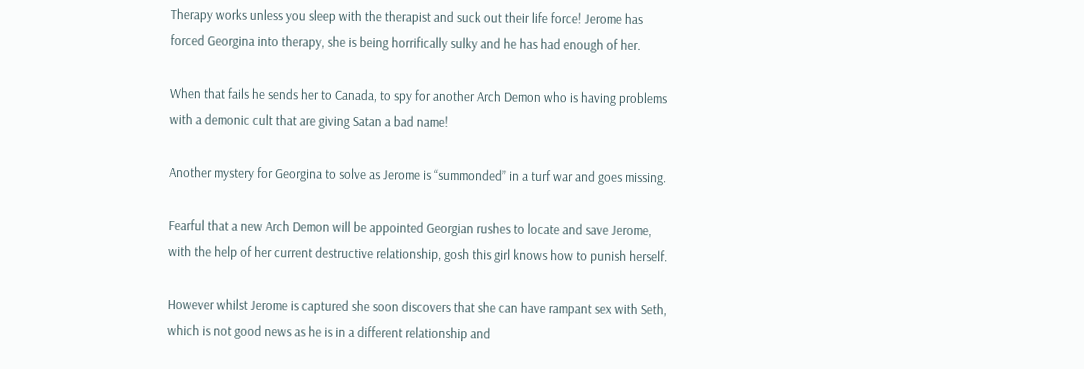Therapy works unless you sleep with the therapist and suck out their life force! Jerome has forced Georgina into therapy, she is being horrifically sulky and he has had enough of her.

When that fails he sends her to Canada, to spy for another Arch Demon who is having problems with a demonic cult that are giving Satan a bad name!

Another mystery for Georgina to solve as Jerome is “summonded” in a turf war and goes missing.

Fearful that a new Arch Demon will be appointed Georgian rushes to locate and save Jerome, with the help of her current destructive relationship, gosh this girl knows how to punish herself.

However whilst Jerome is captured she soon discovers that she can have rampant sex with Seth, which is not good news as he is in a different relationship and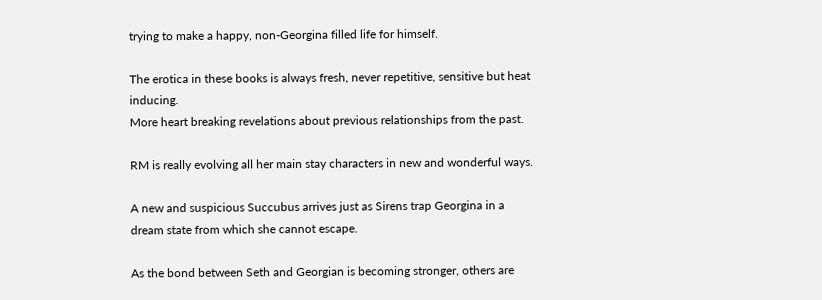trying to make a happy, non-Georgina filled life for himself.

The erotica in these books is always fresh, never repetitive, sensitive but heat inducing.
More heart breaking revelations about previous relationships from the past.

RM is really evolving all her main stay characters in new and wonderful ways.

A new and suspicious Succubus arrives just as Sirens trap Georgina in a dream state from which she cannot escape.

As the bond between Seth and Georgian is becoming stronger, others are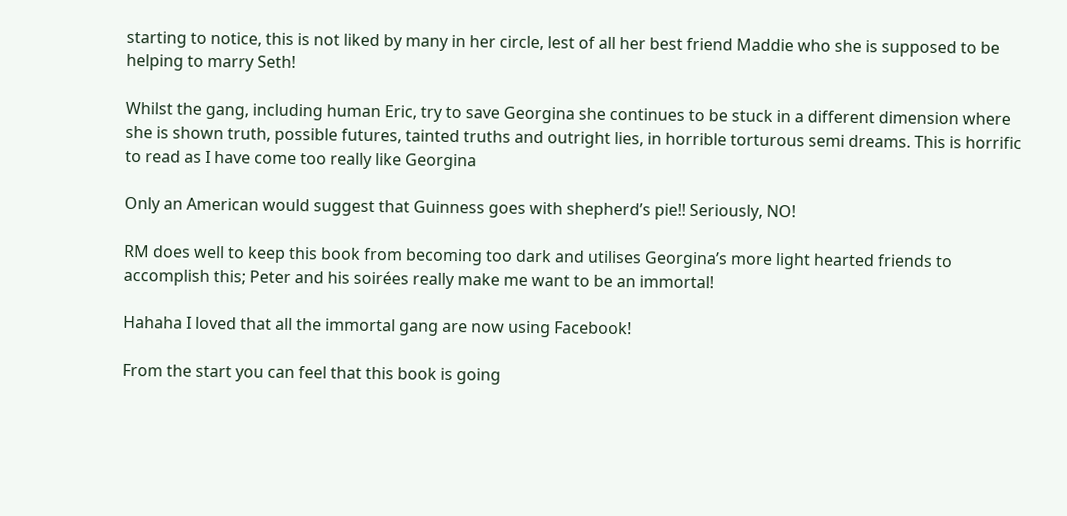starting to notice, this is not liked by many in her circle, lest of all her best friend Maddie who she is supposed to be helping to marry Seth!

Whilst the gang, including human Eric, try to save Georgina she continues to be stuck in a different dimension where she is shown truth, possible futures, tainted truths and outright lies, in horrible torturous semi dreams. This is horrific to read as I have come too really like Georgina

Only an American would suggest that Guinness goes with shepherd’s pie!! Seriously, NO!

RM does well to keep this book from becoming too dark and utilises Georgina’s more light hearted friends to accomplish this; Peter and his soirées really make me want to be an immortal!

Hahaha I loved that all the immortal gang are now using Facebook!

From the start you can feel that this book is going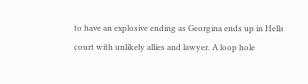to have an explosive ending as Georgina ends up in Hells court with unlikely allies and lawyer. A loop hole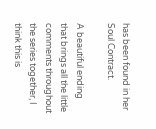has been found in her Soul Contract.

A beautiful ending that brings all the little comments throughout the series together, I think this is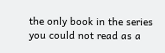the only book in the series you could not read as a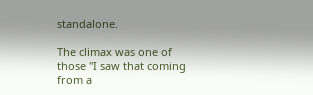standalone.

The climax was one of those "I saw that coming from a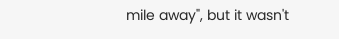mile away", but it wasn't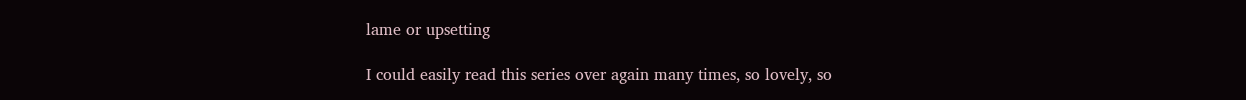lame or upsetting

I could easily read this series over again many times, so lovely, so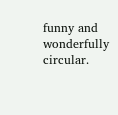funny and wonderfully circular.